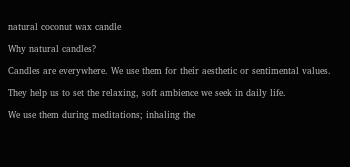natural coconut wax candle

Why natural candles?

Candles are everywhere. We use them for their aesthetic or sentimental values.

They help us to set the relaxing, soft ambience we seek in daily life.

We use them during meditations; inhaling the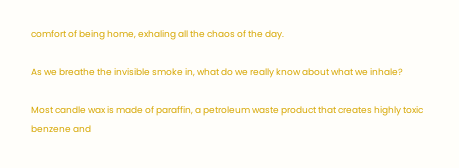comfort of being home, exhaling all the chaos of the day.

As we breathe the invisible smoke in, what do we really know about what we inhale?

Most candle wax is made of paraffin, a petroleum waste product that creates highly toxic benzene and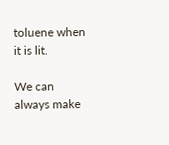toluene when it is lit.

We can always make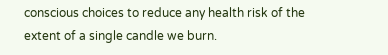conscious choices to reduce any health risk of the extent of a single candle we burn.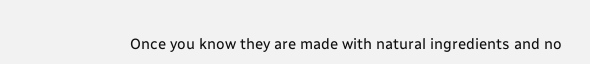Once you know they are made with natural ingredients and no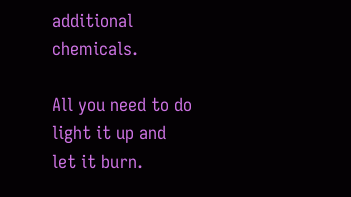additional chemicals.

All you need to do light it up and let it burn.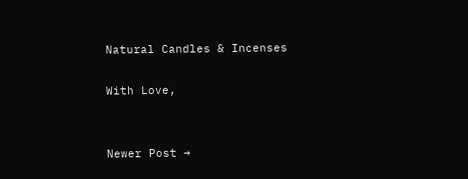Natural Candles & Incenses

With Love,


Newer Post →